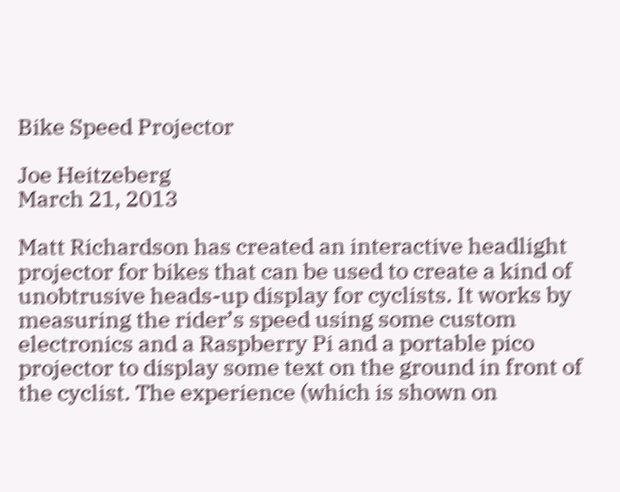Bike Speed Projector

Joe Heitzeberg
March 21, 2013

Matt Richardson has created an interactive headlight projector for bikes that can be used to create a kind of unobtrusive heads-up display for cyclists. It works by measuring the rider’s speed using some custom electronics and a Raspberry Pi and a portable pico projector to display some text on the ground in front of the cyclist. The experience (which is shown on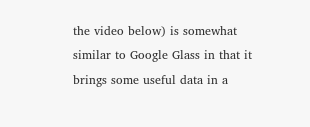the video below) is somewhat similar to Google Glass in that it brings some useful data in a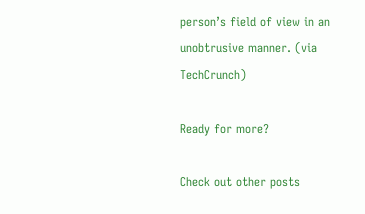person’s field of view in an unobtrusive manner. (via TechCrunch)

Ready for more?

Check out other posts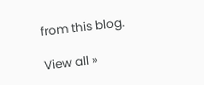from this blog.

View all »